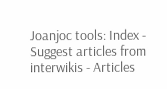Joanjoc tools: Index - Suggest articles from interwikis - Articles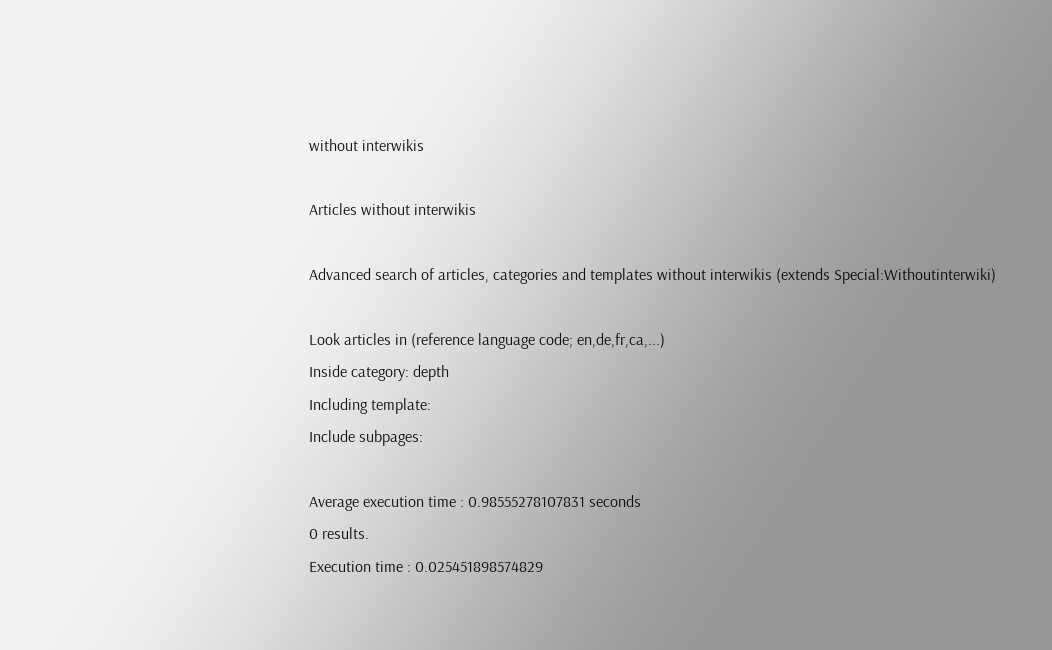without interwikis

Articles without interwikis

Advanced search of articles, categories and templates without interwikis (extends Special:Withoutinterwiki)

Look articles in (reference language code; en,de,fr,ca,...)
Inside category: depth
Including template:
Include subpages:

Average execution time : 0.98555278107831 seconds
0 results.
Execution time : 0.025451898574829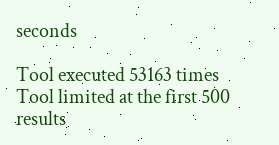seconds

Tool executed 53163 times
Tool limited at the first 500 results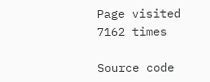Page visited 7162 times

Source code